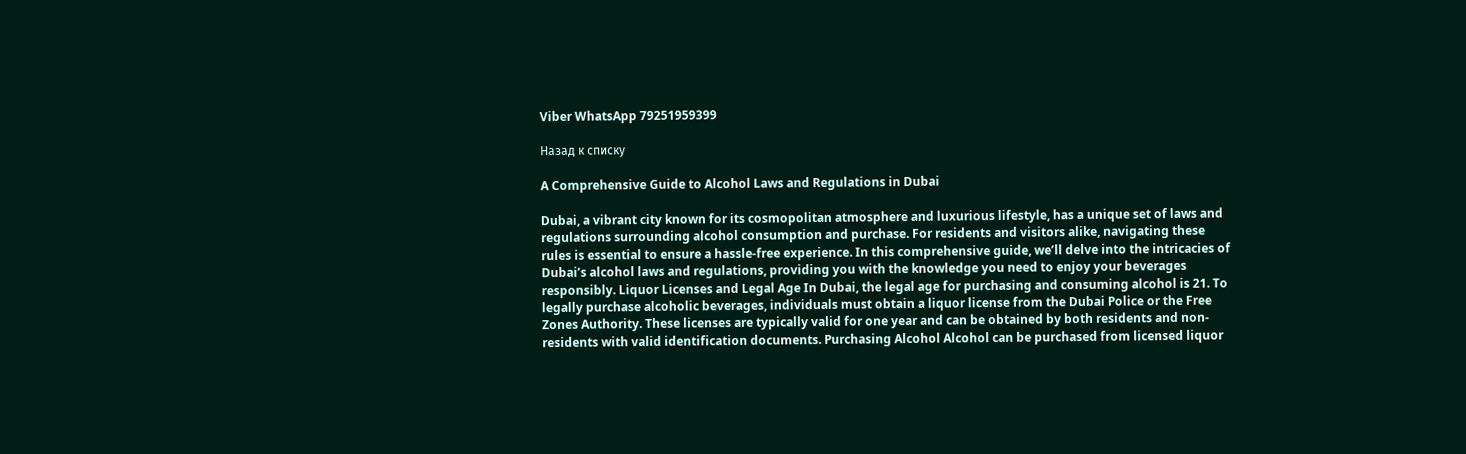Viber WhatsApp 79251959399

Назад к списку

A Comprehensive Guide to Alcohol Laws and Regulations in Dubai

Dubai, a vibrant city known for its cosmopolitan atmosphere and luxurious lifestyle, has a unique set of laws and regulations surrounding alcohol consumption and purchase. For residents and visitors alike, navigating these rules is essential to ensure a hassle-free experience. In this comprehensive guide, we’ll delve into the intricacies of Dubai’s alcohol laws and regulations, providing you with the knowledge you need to enjoy your beverages responsibly. Liquor Licenses and Legal Age In Dubai, the legal age for purchasing and consuming alcohol is 21. To legally purchase alcoholic beverages, individuals must obtain a liquor license from the Dubai Police or the Free Zones Authority. These licenses are typically valid for one year and can be obtained by both residents and non-residents with valid identification documents. Purchasing Alcohol Alcohol can be purchased from licensed liquor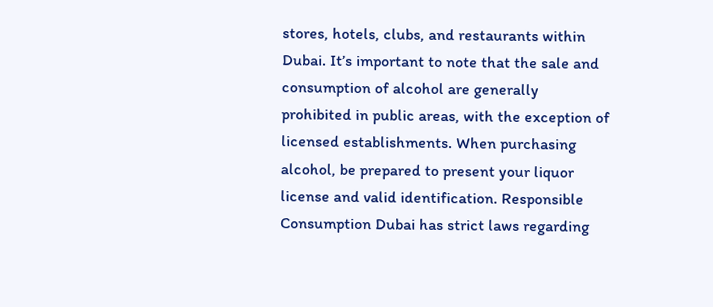stores, hotels, clubs, and restaurants within Dubai. It’s important to note that the sale and consumption of alcohol are generally prohibited in public areas, with the exception of licensed establishments. When purchasing alcohol, be prepared to present your liquor license and valid identification. Responsible Consumption Dubai has strict laws regarding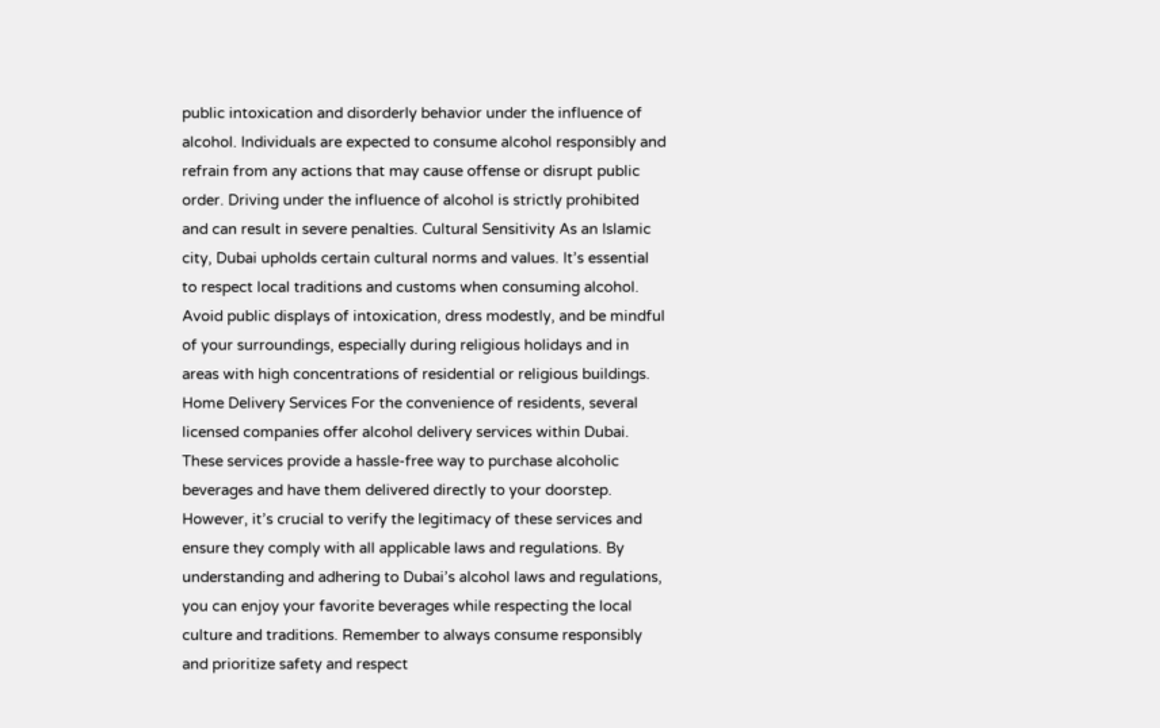public intoxication and disorderly behavior under the influence of alcohol. Individuals are expected to consume alcohol responsibly and refrain from any actions that may cause offense or disrupt public order. Driving under the influence of alcohol is strictly prohibited and can result in severe penalties. Cultural Sensitivity As an Islamic city, Dubai upholds certain cultural norms and values. It’s essential to respect local traditions and customs when consuming alcohol. Avoid public displays of intoxication, dress modestly, and be mindful of your surroundings, especially during religious holidays and in areas with high concentrations of residential or religious buildings. Home Delivery Services For the convenience of residents, several licensed companies offer alcohol delivery services within Dubai. These services provide a hassle-free way to purchase alcoholic beverages and have them delivered directly to your doorstep. However, it’s crucial to verify the legitimacy of these services and ensure they comply with all applicable laws and regulations. By understanding and adhering to Dubai’s alcohol laws and regulations, you can enjoy your favorite beverages while respecting the local culture and traditions. Remember to always consume responsibly and prioritize safety and respect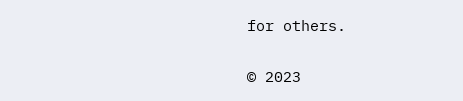for others.

© 2023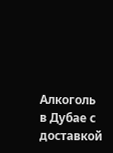Алкоголь в Дубае с доставкой